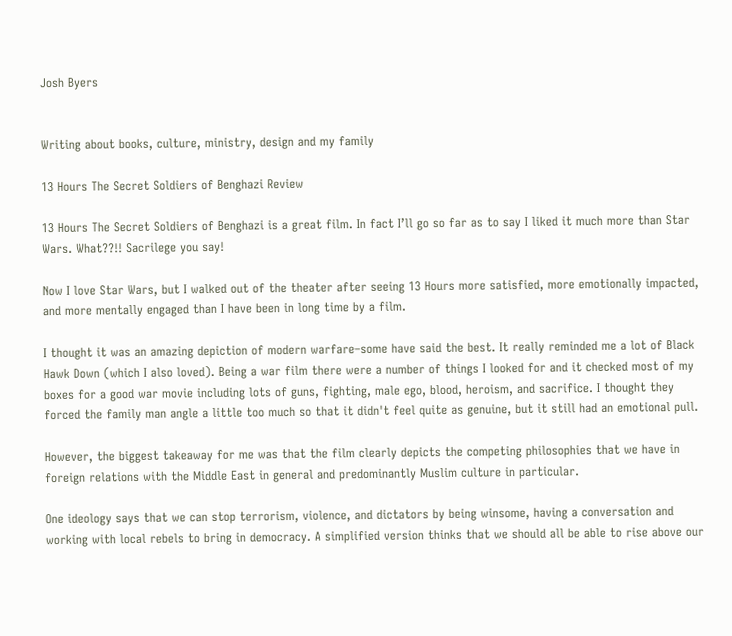Josh Byers


Writing about books, culture, ministry, design and my family

13 Hours The Secret Soldiers of Benghazi Review

13 Hours The Secret Soldiers of Benghazi is a great film. In fact I’ll go so far as to say I liked it much more than Star Wars. What??!! Sacrilege you say!

Now I love Star Wars, but I walked out of the theater after seeing 13 Hours more satisfied, more emotionally impacted, and more mentally engaged than I have been in long time by a film.

I thought it was an amazing depiction of modern warfare–some have said the best. It really reminded me a lot of Black Hawk Down (which I also loved). Being a war film there were a number of things I looked for and it checked most of my boxes for a good war movie including lots of guns, fighting, male ego, blood, heroism, and sacrifice. I thought they forced the family man angle a little too much so that it didn't feel quite as genuine, but it still had an emotional pull.

However, the biggest takeaway for me was that the film clearly depicts the competing philosophies that we have in foreign relations with the Middle East in general and predominantly Muslim culture in particular.

One ideology says that we can stop terrorism, violence, and dictators by being winsome, having a conversation and working with local rebels to bring in democracy. A simplified version thinks that we should all be able to rise above our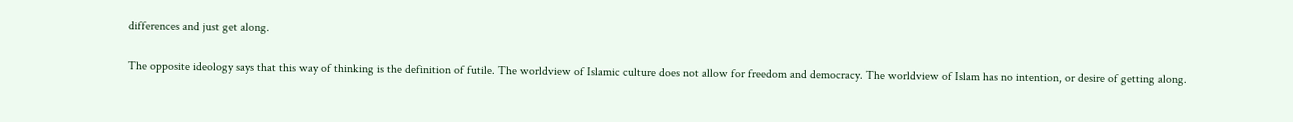differences and just get along.

The opposite ideology says that this way of thinking is the definition of futile. The worldview of Islamic culture does not allow for freedom and democracy. The worldview of Islam has no intention, or desire of getting along.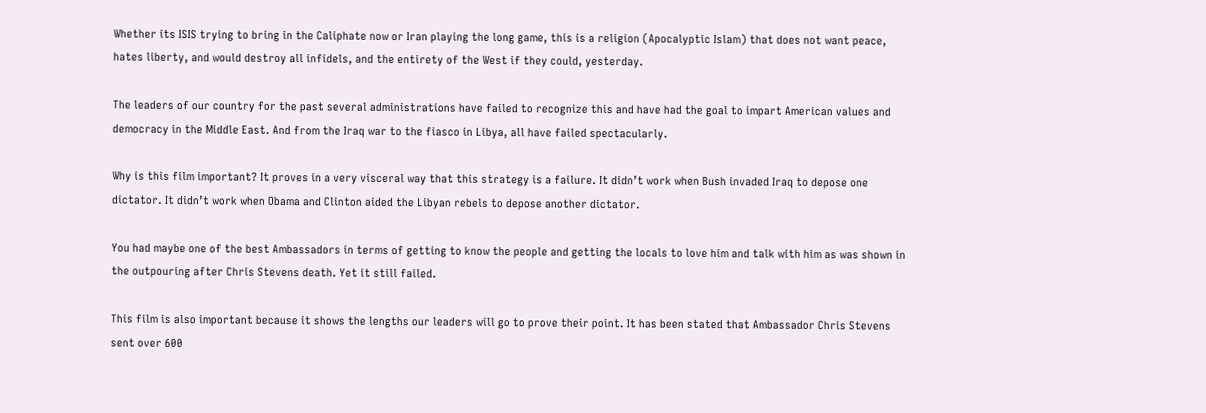Whether its ISIS trying to bring in the Caliphate now or Iran playing the long game, this is a religion (Apocalyptic Islam) that does not want peace, hates liberty, and would destroy all infidels, and the entirety of the West if they could, yesterday.

The leaders of our country for the past several administrations have failed to recognize this and have had the goal to impart American values and democracy in the Middle East. And from the Iraq war to the fiasco in Libya, all have failed spectacularly.

Why is this film important? It proves in a very visceral way that this strategy is a failure. It didn’t work when Bush invaded Iraq to depose one dictator. It didn’t work when Obama and Clinton aided the Libyan rebels to depose another dictator.

You had maybe one of the best Ambassadors in terms of getting to know the people and getting the locals to love him and talk with him as was shown in the outpouring after Chris Stevens death. Yet it still failed.

This film is also important because it shows the lengths our leaders will go to prove their point. It has been stated that Ambassador Chris Stevens sent over 600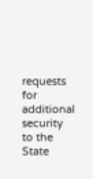requests for additional security to the State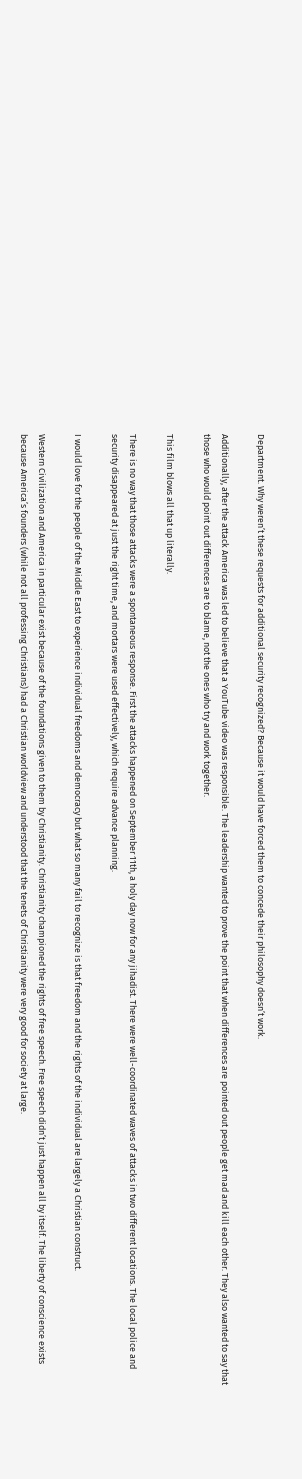Department. Why weren’t these requests for additional security recognized? Because it would have forced them to concede their philosophy doesn’t work.

Additionally, after the attack America was led to believe that a YouTube video was responsible. The leadership wanted to prove the point that when differences are pointed out people get mad and kill each other. They also wanted to say that those who would point out differences are to blame, not the ones who try and work together.

This film blows all that up literally.

There is no way that those attacks were a spontaneous response. First the attacks happened on September 11th, a holy day now for any jihadist. There were well-coordinated waves of attacks in two different locations. The local police and security disappeared at just the right time, and mortars were used effectively, which require advance planning.

I would love for the people of the Middle East to experience individual freedoms and democracy but what so many fail to recognize is that freedom and the rights of the individual are largely a Christian construct.

Western Civilization and America in particular exist because of the foundations given to them by Christianity. Christianity championed the rights of free speech. Free speech didn’t just happen all by itself. The liberty of conscience exists because America’s founders (while not all professing Christians) had a Christian worldview and understood that the tenets of Christianity were very good for society at large.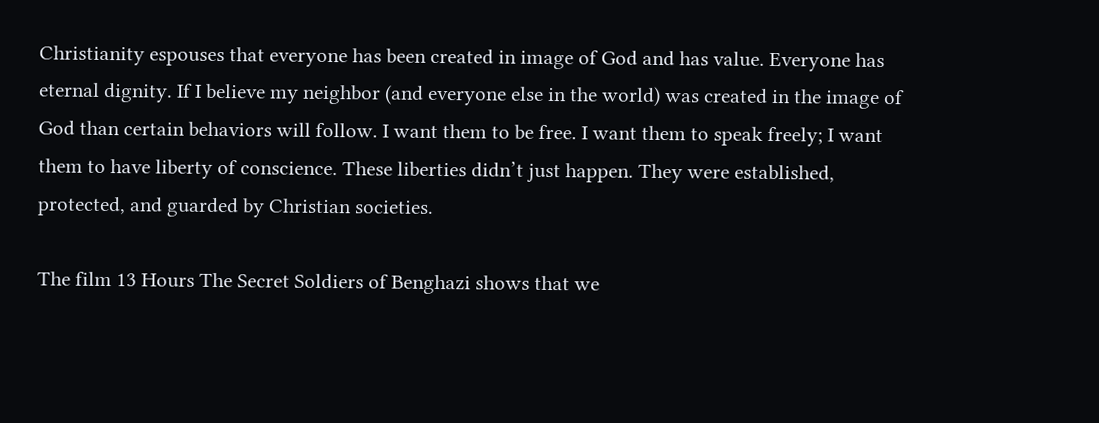Christianity espouses that everyone has been created in image of God and has value. Everyone has eternal dignity. If I believe my neighbor (and everyone else in the world) was created in the image of God than certain behaviors will follow. I want them to be free. I want them to speak freely; I want them to have liberty of conscience. These liberties didn’t just happen. They were established, protected, and guarded by Christian societies.

The film 13 Hours The Secret Soldiers of Benghazi shows that we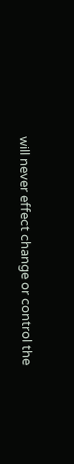will never effect change or control the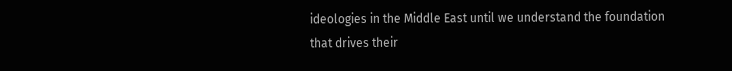ideologies in the Middle East until we understand the foundation that drives their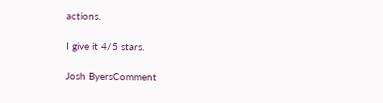actions.

I give it 4/5 stars.

Josh ByersComment